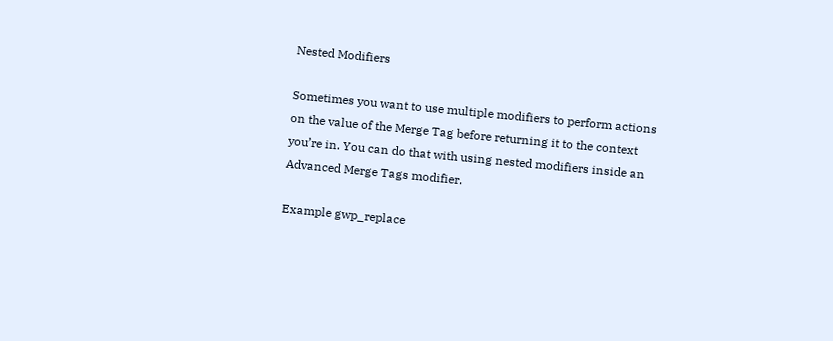Nested Modifiers

Sometimes you want to use multiple modifiers to perform actions on the value of the Merge Tag before returning it to the context you’re in. You can do that with using nested modifiers inside an Advanced Merge Tags modifier.

Example gwp_replace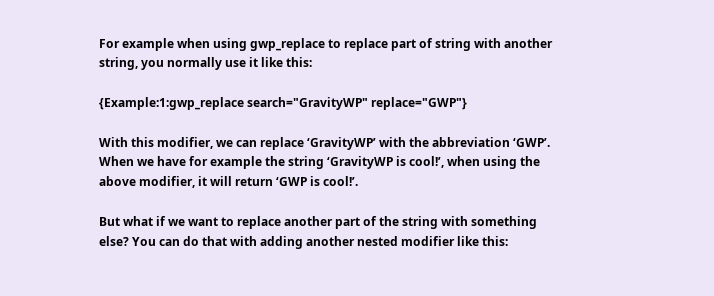For example when using gwp_replace to replace part of string with another string, you normally use it like this:

{Example:1:gwp_replace search="GravityWP" replace="GWP"}

With this modifier, we can replace ‘GravityWP’ with the abbreviation ‘GWP’. When we have for example the string ‘GravityWP is cool!’, when using the above modifier, it will return ‘GWP is cool!’.

But what if we want to replace another part of the string with something else? You can do that with adding another nested modifier like this: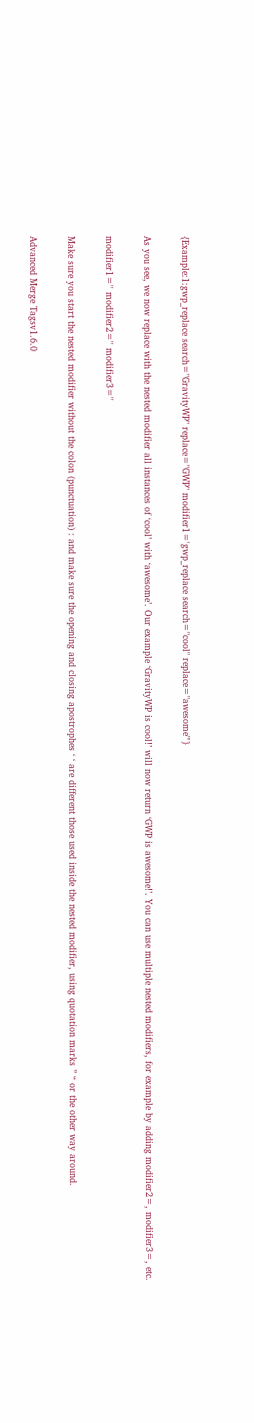{Example:1:gwp_replace search="GravityWP" replace="GWP" modifier1='gwp_replace search="cool" replace="awesome"'}

As you see, we now replace with the nested modifier all instances of ‘cool’ with ‘awesome’. Our example ‘GravityWP is cool!’ will now return ‘GWP is awesome!’. You can use multiple nested modifiers, for example by adding modifier2=, modifier3=, etc.

modifier1='' modifier2='' modifier3=''

Make sure you start the nested modifier without the colon (punctuation) : and make sure the opening and closing apostrophes ‘ ‘ are different those used inside the nested modifier, using quotation marks ” “ or the other way around.

Advanced Merge Tagsv1.6.0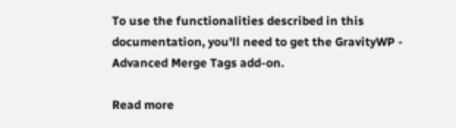To use the functionalities described in this documentation, you'll need to get the GravityWP - Advanced Merge Tags add-on.

Read more